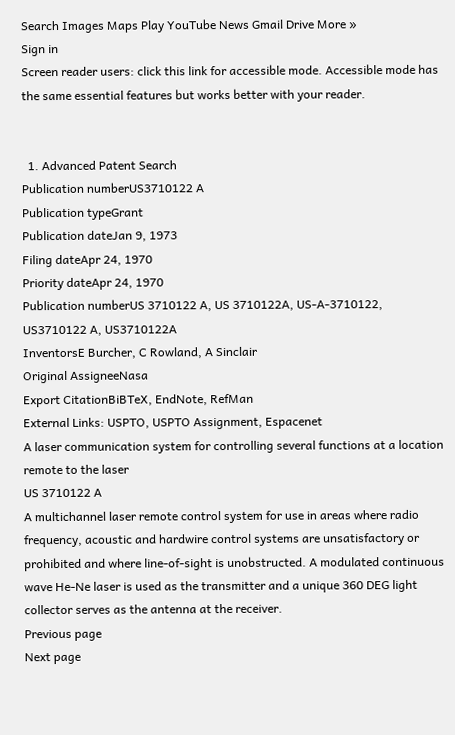Search Images Maps Play YouTube News Gmail Drive More »
Sign in
Screen reader users: click this link for accessible mode. Accessible mode has the same essential features but works better with your reader.


  1. Advanced Patent Search
Publication numberUS3710122 A
Publication typeGrant
Publication dateJan 9, 1973
Filing dateApr 24, 1970
Priority dateApr 24, 1970
Publication numberUS 3710122 A, US 3710122A, US-A-3710122, US3710122 A, US3710122A
InventorsE Burcher, C Rowland, A Sinclair
Original AssigneeNasa
Export CitationBiBTeX, EndNote, RefMan
External Links: USPTO, USPTO Assignment, Espacenet
A laser communication system for controlling several functions at a location remote to the laser
US 3710122 A
A multichannel laser remote control system for use in areas where radio frequency, acoustic and hardwire control systems are unsatisfactory or prohibited and where line-of-sight is unobstructed. A modulated continuous wave He-Ne laser is used as the transmitter and a unique 360 DEG light collector serves as the antenna at the receiver.
Previous page
Next page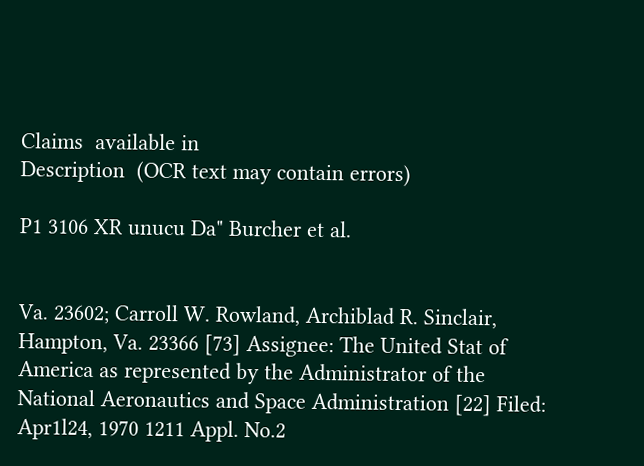Claims  available in
Description  (OCR text may contain errors)

P1 3106 XR unucu Da" Burcher et al.


Va. 23602; Carroll W. Rowland, Archiblad R. Sinclair, Hampton, Va. 23366 [73] Assignee: The United Stat of America as represented by the Administrator of the National Aeronautics and Space Administration [22] Filed: Apr1l24, 1970 1211 Appl. No.2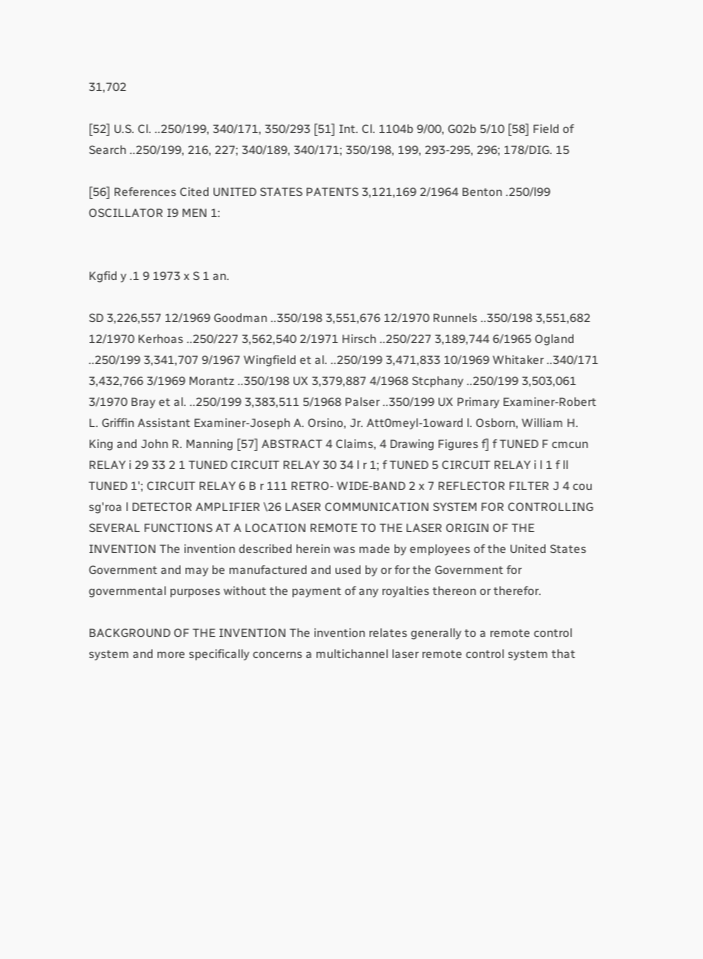31,702

[52] U.S. Cl. ..250/199, 340/171, 350/293 [51] Int. Cl. 1104b 9/00, G02b 5/10 [58] Field of Search ..250/199, 216, 227; 340/189, 340/171; 350/198, 199, 293-295, 296; 178/DIG. 15

[56] References Cited UNITED STATES PATENTS 3,121,169 2/1964 Benton .250/l99 OSCILLATOR I9 MEN 1:


Kgfid y .1 9 1973 x S 1 an.

SD 3,226,557 12/1969 Goodman ..350/198 3,551,676 12/1970 Runnels ..350/198 3,551,682 12/1970 Kerhoas ..250/227 3,562,540 2/1971 Hirsch ..250/227 3,189,744 6/1965 Ogland ..250/199 3,341,707 9/1967 Wingfield et al. ..250/199 3,471,833 10/1969 Whitaker ..340/171 3,432,766 3/1969 Morantz ..350/198 UX 3,379,887 4/1968 Stcphany ..250/199 3,503,061 3/1970 Bray et al. ..250/199 3,383,511 5/1968 Palser ..350/199 UX Primary Examiner-Robert L. Griffin Assistant Examiner-Joseph A. Orsino, Jr. Att0meyl-1oward l. Osborn, William H. King and John R. Manning [57] ABSTRACT 4 Claims, 4 Drawing Figures f] f TUNED F cmcun RELAY i 29 33 2 1 TUNED CIRCUIT RELAY 30 34 l r 1; f TUNED 5 CIRCUIT RELAY i l 1 f ll TUNED 1'; CIRCUIT RELAY 6 B r 111 RETRO- WIDE-BAND 2 x 7 REFLECTOR FILTER J 4 cou sg'roa l DETECTOR AMPLIFIER \26 LASER COMMUNICATION SYSTEM FOR CONTROLLING SEVERAL FUNCTIONS AT A LOCATION REMOTE TO THE LASER ORIGIN OF THE INVENTION The invention described herein was made by employees of the United States Government and may be manufactured and used by or for the Government for governmental purposes without the payment of any royalties thereon or therefor.

BACKGROUND OF THE INVENTION The invention relates generally to a remote control system and more specifically concerns a multichannel laser remote control system that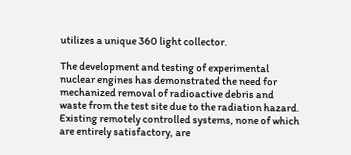utilizes a unique 360 light collector.

The development and testing of experimental nuclear engines has demonstrated the need for mechanized removal of radioactive debris and waste from the test site due to the radiation hazard. Existing remotely controlled systems, none of which are entirely satisfactory, are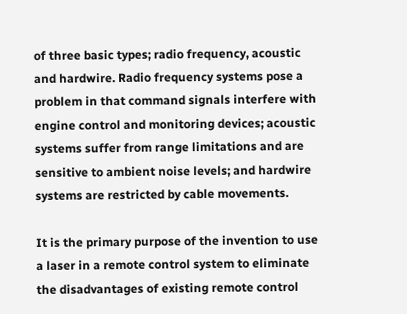of three basic types; radio frequency, acoustic and hardwire. Radio frequency systems pose a problem in that command signals interfere with engine control and monitoring devices; acoustic systems suffer from range limitations and are sensitive to ambient noise levels; and hardwire systems are restricted by cable movements.

It is the primary purpose of the invention to use a laser in a remote control system to eliminate the disadvantages of existing remote control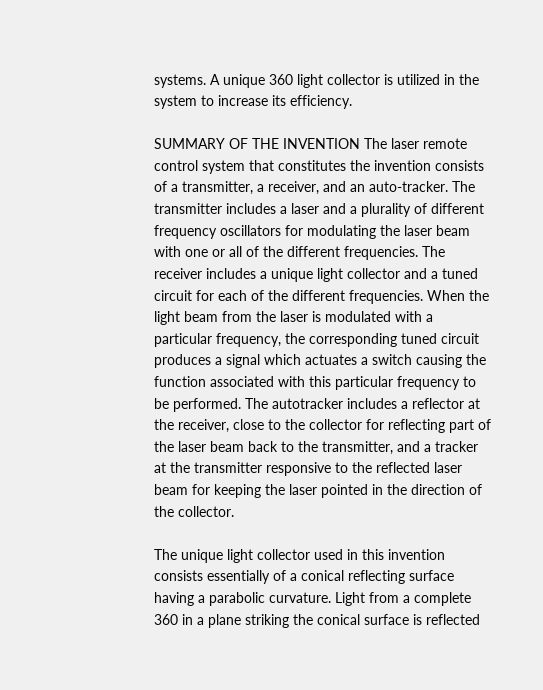systems. A unique 360 light collector is utilized in the system to increase its efficiency.

SUMMARY OF THE INVENTION The laser remote control system that constitutes the invention consists of a transmitter, a receiver, and an auto-tracker. The transmitter includes a laser and a plurality of different frequency oscillators for modulating the laser beam with one or all of the different frequencies. The receiver includes a unique light collector and a tuned circuit for each of the different frequencies. When the light beam from the laser is modulated with a particular frequency, the corresponding tuned circuit produces a signal which actuates a switch causing the function associated with this particular frequency to be performed. The autotracker includes a reflector at the receiver, close to the collector for reflecting part of the laser beam back to the transmitter, and a tracker at the transmitter responsive to the reflected laser beam for keeping the laser pointed in the direction of the collector.

The unique light collector used in this invention consists essentially of a conical reflecting surface having a parabolic curvature. Light from a complete 360 in a plane striking the conical surface is reflected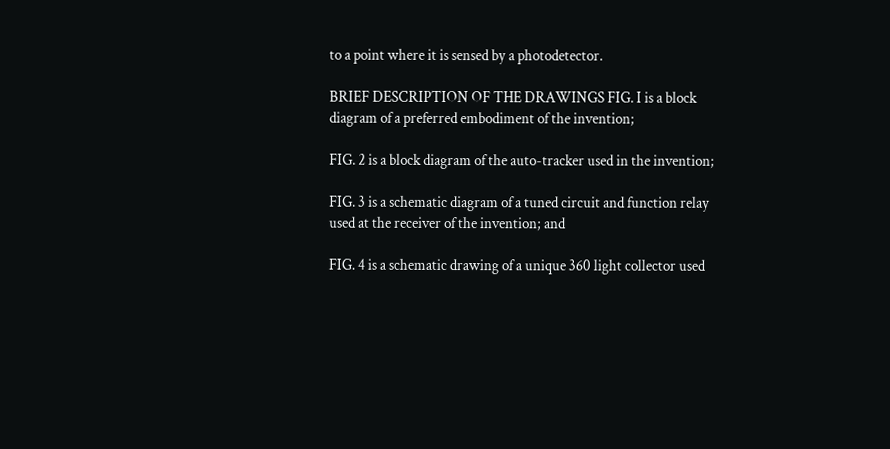to a point where it is sensed by a photodetector.

BRIEF DESCRIPTION OF THE DRAWINGS FIG. I is a block diagram of a preferred embodiment of the invention;

FIG. 2 is a block diagram of the auto-tracker used in the invention;

FIG. 3 is a schematic diagram of a tuned circuit and function relay used at the receiver of the invention; and

FIG. 4 is a schematic drawing of a unique 360 light collector used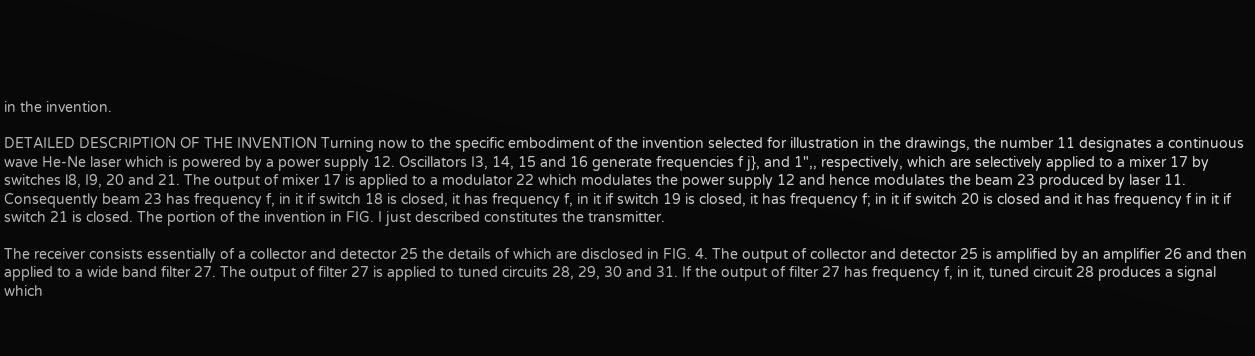in the invention.

DETAILED DESCRIPTION OF THE INVENTION Turning now to the specific embodiment of the invention selected for illustration in the drawings, the number 11 designates a continuous wave He-Ne laser which is powered by a power supply 12. Oscillators I3, 14, 15 and 16 generate frequencies f j}, and 1",, respectively, which are selectively applied to a mixer 17 by switches l8, I9, 20 and 21. The output of mixer 17 is applied to a modulator 22 which modulates the power supply 12 and hence modulates the beam 23 produced by laser 11. Consequently beam 23 has frequency f, in it if switch 18 is closed, it has frequency f, in it if switch 19 is closed, it has frequency f; in it if switch 20 is closed and it has frequency f in it if switch 21 is closed. The portion of the invention in FIG. I just described constitutes the transmitter.

The receiver consists essentially of a collector and detector 25 the details of which are disclosed in FIG. 4. The output of collector and detector 25 is amplified by an amplifier 26 and then applied to a wide band filter 27. The output of filter 27 is applied to tuned circuits 28, 29, 30 and 31. If the output of filter 27 has frequency f, in it, tuned circuit 28 produces a signal which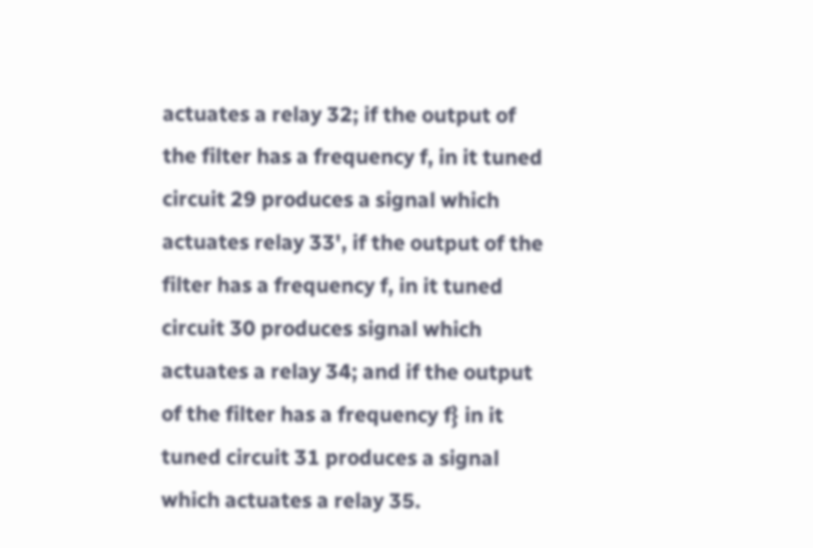actuates a relay 32; if the output of the filter has a frequency f, in it tuned circuit 29 produces a signal which actuates relay 33', if the output of the filter has a frequency f, in it tuned circuit 30 produces signal which actuates a relay 34; and if the output of the filter has a frequency f} in it tuned circuit 31 produces a signal which actuates a relay 35.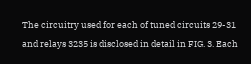The circuitry used for each of tuned circuits 29-31 and relays 3235 is disclosed in detail in FIG. 3. Each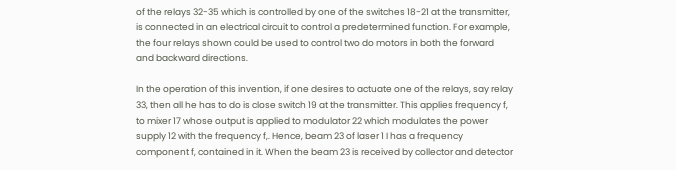of the relays 32-35 which is controlled by one of the switches 18-21 at the transmitter, is connected in an electrical circuit to control a predetermined function. For example, the four relays shown could be used to control two do motors in both the forward and backward directions.

In the operation of this invention, if one desires to actuate one of the relays, say relay 33, then all he has to do is close switch 19 at the transmitter. This applies frequency f, to mixer 17 whose output is applied to modulator 22 which modulates the power supply 12 with the frequency f,. Hence, beam 23 of laser 1 I has a frequency component f, contained in it. When the beam 23 is received by collector and detector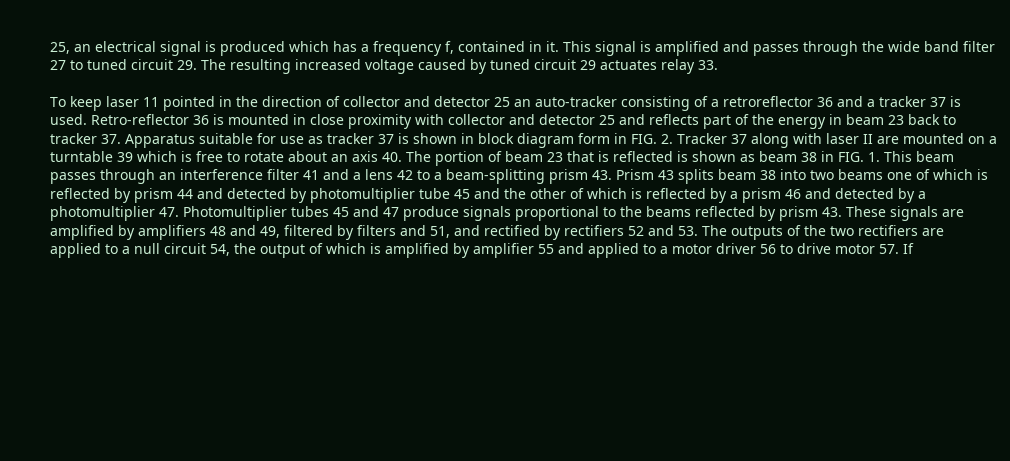25, an electrical signal is produced which has a frequency f, contained in it. This signal is amplified and passes through the wide band filter 27 to tuned circuit 29. The resulting increased voltage caused by tuned circuit 29 actuates relay 33.

To keep laser 11 pointed in the direction of collector and detector 25 an auto-tracker consisting of a retroreflector 36 and a tracker 37 is used. Retro-reflector 36 is mounted in close proximity with collector and detector 25 and reflects part of the energy in beam 23 back to tracker 37. Apparatus suitable for use as tracker 37 is shown in block diagram form in FIG. 2. Tracker 37 along with laser II are mounted on a turntable 39 which is free to rotate about an axis 40. The portion of beam 23 that is reflected is shown as beam 38 in FIG. 1. This beam passes through an interference filter 41 and a lens 42 to a beam-splitting prism 43. Prism 43 splits beam 38 into two beams one of which is reflected by prism 44 and detected by photomultiplier tube 45 and the other of which is reflected by a prism 46 and detected by a photomultiplier 47. Photomultiplier tubes 45 and 47 produce signals proportional to the beams reflected by prism 43. These signals are amplified by amplifiers 48 and 49, filtered by filters and 51, and rectified by rectifiers 52 and 53. The outputs of the two rectifiers are applied to a null circuit 54, the output of which is amplified by amplifier 55 and applied to a motor driver 56 to drive motor 57. If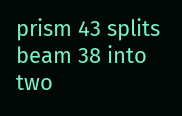prism 43 splits beam 38 into two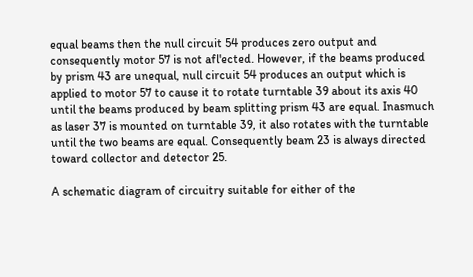equal beams then the null circuit 54 produces zero output and consequently motor 57 is not afl'ected. However, if the beams produced by prism 43 are unequal, null circuit 54 produces an output which is applied to motor 57 to cause it to rotate turntable 39 about its axis 40 until the beams produced by beam splitting prism 43 are equal. Inasmuch as laser 37 is mounted on turntable 39, it also rotates with the turntable until the two beams are equal. Consequently beam 23 is always directed toward collector and detector 25.

A schematic diagram of circuitry suitable for either of the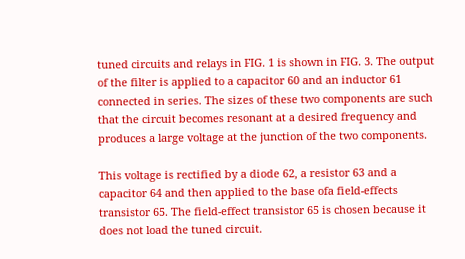tuned circuits and relays in FIG. 1 is shown in FIG. 3. The output of the filter is applied to a capacitor 60 and an inductor 61 connected in series. The sizes of these two components are such that the circuit becomes resonant at a desired frequency and produces a large voltage at the junction of the two components.

This voltage is rectified by a diode 62, a resistor 63 and a capacitor 64 and then applied to the base ofa field-effects transistor 65. The field-effect transistor 65 is chosen because it does not load the tuned circuit.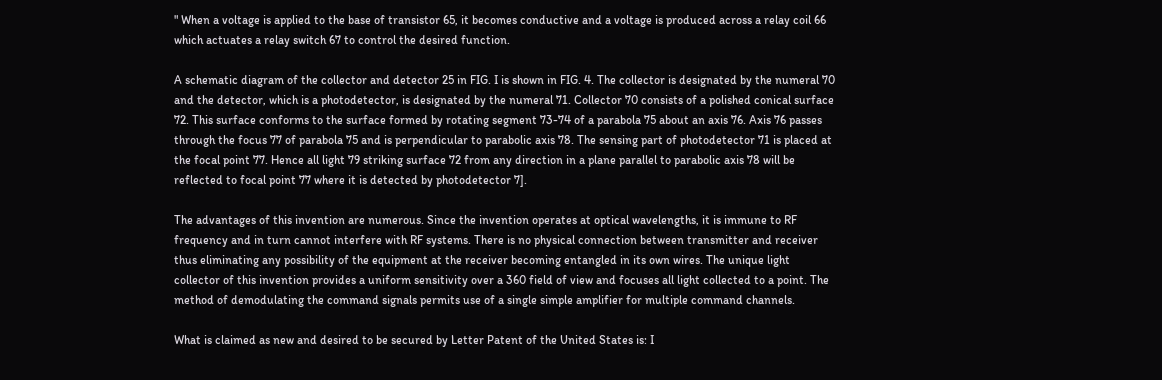" When a voltage is applied to the base of transistor 65, it becomes conductive and a voltage is produced across a relay coil 66 which actuates a relay switch 67 to control the desired function.

A schematic diagram of the collector and detector 25 in FIG. I is shown in FIG. 4. The collector is designated by the numeral 70 and the detector, which is a photodetector, is designated by the numeral 71. Collector 70 consists of a polished conical surface 72. This surface conforms to the surface formed by rotating segment 73-74 of a parabola 75 about an axis 76. Axis 76 passes through the focus 77 of parabola 75 and is perpendicular to parabolic axis 78. The sensing part of photodetector 71 is placed at the focal point 77. Hence all light 79 striking surface 72 from any direction in a plane parallel to parabolic axis 78 will be reflected to focal point 77 where it is detected by photodetector 7].

The advantages of this invention are numerous. Since the invention operates at optical wavelengths, it is immune to RF frequency and in turn cannot interfere with RF systems. There is no physical connection between transmitter and receiver thus eliminating any possibility of the equipment at the receiver becoming entangled in its own wires. The unique light collector of this invention provides a uniform sensitivity over a 360 field of view and focuses all light collected to a point. The method of demodulating the command signals permits use of a single simple amplifier for multiple command channels.

What is claimed as new and desired to be secured by Letter Patent of the United States is: I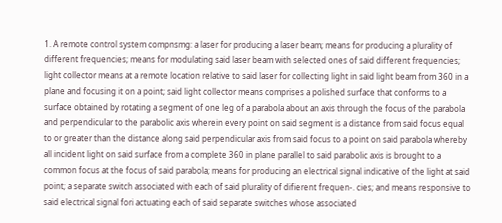1. A remote control system compnsmg: a laser for producing a laser beam; means for producing a plurality of different frequencies; means for modulating said laser beam with selected ones of said different frequencies; light collector means at a remote location relative to said laser for collecting light in said light beam from 360 in a plane and focusing it on a point; said light collector means comprises a polished surface that conforms to a surface obtained by rotating a segment of one leg of a parabola about an axis through the focus of the parabola and perpendicular to the parabolic axis wherein every point on said segment is a distance from said focus equal to or greater than the distance along said perpendicular axis from said focus to a point on said parabola whereby all incident light on said surface from a complete 360 in plane parallel to said parabolic axis is brought to a common focus at the focus of said parabola; means for producing an electrical signal indicative of the light at said point; a separate switch associated with each of said plurality of difierent frequen-. cies; and means responsive to said electrical signal fori actuating each of said separate switches whose associated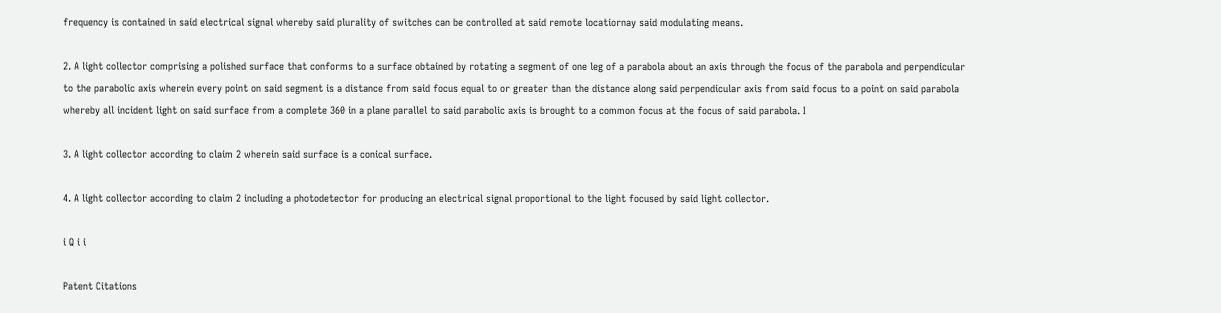frequency is contained in said electrical signal whereby said plurality of switches can be controlled at said remote locatiornay said modulating means.

2. A light collector comprising a polished surface that conforms to a surface obtained by rotating a segment of one leg of a parabola about an axis through the focus of the parabola and perpendicular to the parabolic axis wherein every point on said segment is a distance from said focus equal to or greater than the distance along said perpendicular axis from said focus to a point on said parabola whereby all incident light on said surface from a complete 360 in a plane parallel to said parabolic axis is brought to a common focus at the focus of said parabola. I

3. A light collector according to claim 2 wherein said surface is a conical surface.

4. A light collector according to claim 2 including a photodetector for producing an electrical signal proportional to the light focused by said light collector.

i Q i i

Patent Citations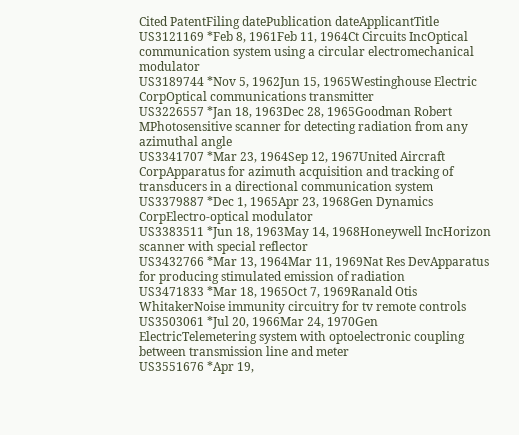Cited PatentFiling datePublication dateApplicantTitle
US3121169 *Feb 8, 1961Feb 11, 1964Ct Circuits IncOptical communication system using a circular electromechanical modulator
US3189744 *Nov 5, 1962Jun 15, 1965Westinghouse Electric CorpOptical communications transmitter
US3226557 *Jan 18, 1963Dec 28, 1965Goodman Robert MPhotosensitive scanner for detecting radiation from any azimuthal angle
US3341707 *Mar 23, 1964Sep 12, 1967United Aircraft CorpApparatus for azimuth acquisition and tracking of transducers in a directional communication system
US3379887 *Dec 1, 1965Apr 23, 1968Gen Dynamics CorpElectro-optical modulator
US3383511 *Jun 18, 1963May 14, 1968Honeywell IncHorizon scanner with special reflector
US3432766 *Mar 13, 1964Mar 11, 1969Nat Res DevApparatus for producing stimulated emission of radiation
US3471833 *Mar 18, 1965Oct 7, 1969Ranald Otis WhitakerNoise immunity circuitry for tv remote controls
US3503061 *Jul 20, 1966Mar 24, 1970Gen ElectricTelemetering system with optoelectronic coupling between transmission line and meter
US3551676 *Apr 19,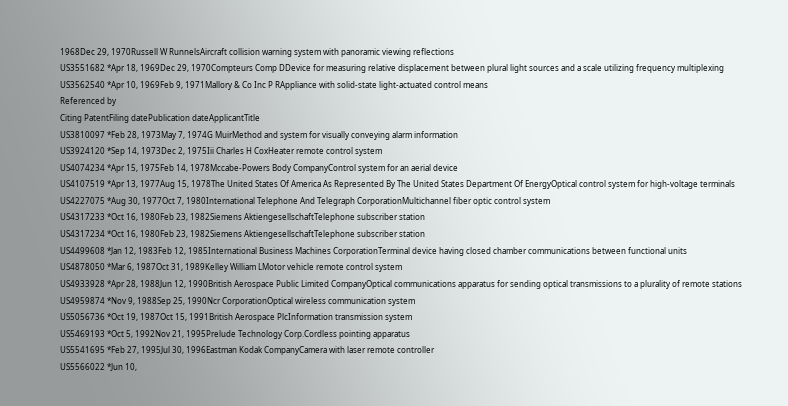1968Dec 29, 1970Russell W RunnelsAircraft collision warning system with panoramic viewing reflections
US3551682 *Apr 18, 1969Dec 29, 1970Compteurs Comp DDevice for measuring relative displacement between plural light sources and a scale utilizing frequency multiplexing
US3562540 *Apr 10, 1969Feb 9, 1971Mallory & Co Inc P RAppliance with solid-state light-actuated control means
Referenced by
Citing PatentFiling datePublication dateApplicantTitle
US3810097 *Feb 28, 1973May 7, 1974G MuirMethod and system for visually conveying alarm information
US3924120 *Sep 14, 1973Dec 2, 1975Iii Charles H CoxHeater remote control system
US4074234 *Apr 15, 1975Feb 14, 1978Mccabe-Powers Body CompanyControl system for an aerial device
US4107519 *Apr 13, 1977Aug 15, 1978The United States Of America As Represented By The United States Department Of EnergyOptical control system for high-voltage terminals
US4227075 *Aug 30, 1977Oct 7, 1980International Telephone And Telegraph CorporationMultichannel fiber optic control system
US4317233 *Oct 16, 1980Feb 23, 1982Siemens AktiengesellschaftTelephone subscriber station
US4317234 *Oct 16, 1980Feb 23, 1982Siemens AktiengesellschaftTelephone subscriber station
US4499608 *Jan 12, 1983Feb 12, 1985International Business Machines CorporationTerminal device having closed chamber communications between functional units
US4878050 *Mar 6, 1987Oct 31, 1989Kelley William LMotor vehicle remote control system
US4933928 *Apr 28, 1988Jun 12, 1990British Aerospace Public Limited CompanyOptical communications apparatus for sending optical transmissions to a plurality of remote stations
US4959874 *Nov 9, 1988Sep 25, 1990Ncr CorporationOptical wireless communication system
US5056736 *Oct 19, 1987Oct 15, 1991British Aerospace PlcInformation transmission system
US5469193 *Oct 5, 1992Nov 21, 1995Prelude Technology Corp.Cordless pointing apparatus
US5541695 *Feb 27, 1995Jul 30, 1996Eastman Kodak CompanyCamera with laser remote controller
US5566022 *Jun 10,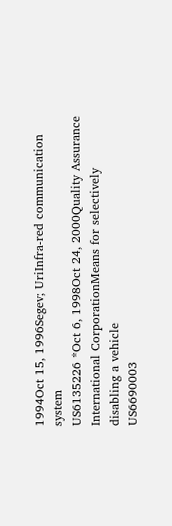1994Oct 15, 1996Segev; UriInfra-red communication system
US6135226 *Oct 6, 1998Oct 24, 2000Quality Assurance International CorporationMeans for selectively disabling a vehicle
US6690003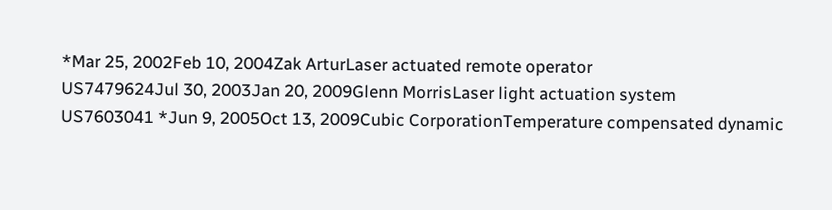*Mar 25, 2002Feb 10, 2004Zak ArturLaser actuated remote operator
US7479624Jul 30, 2003Jan 20, 2009Glenn MorrisLaser light actuation system
US7603041 *Jun 9, 2005Oct 13, 2009Cubic CorporationTemperature compensated dynamic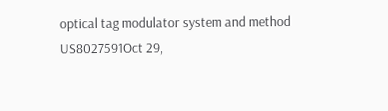optical tag modulator system and method
US8027591Oct 29,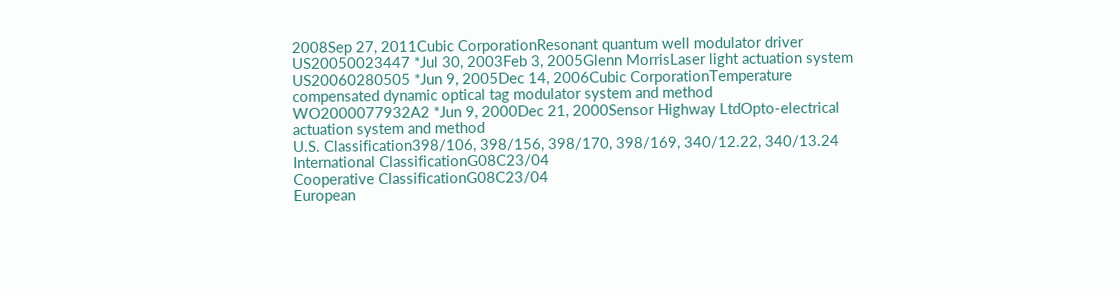2008Sep 27, 2011Cubic CorporationResonant quantum well modulator driver
US20050023447 *Jul 30, 2003Feb 3, 2005Glenn MorrisLaser light actuation system
US20060280505 *Jun 9, 2005Dec 14, 2006Cubic CorporationTemperature compensated dynamic optical tag modulator system and method
WO2000077932A2 *Jun 9, 2000Dec 21, 2000Sensor Highway LtdOpto-electrical actuation system and method
U.S. Classification398/106, 398/156, 398/170, 398/169, 340/12.22, 340/13.24
International ClassificationG08C23/04
Cooperative ClassificationG08C23/04
European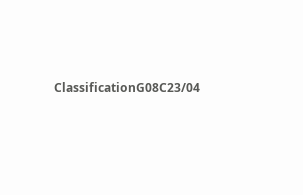ClassificationG08C23/04